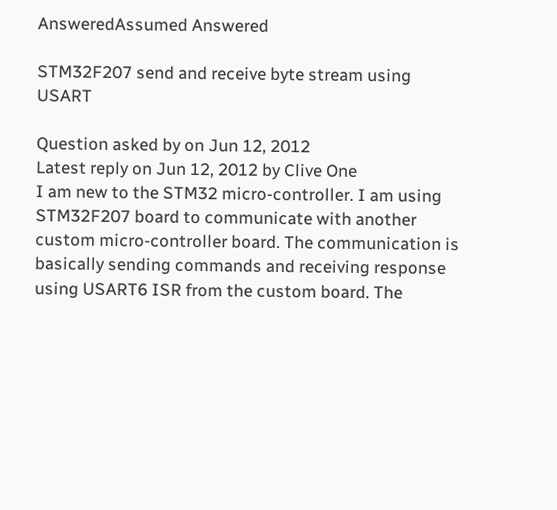AnsweredAssumed Answered

STM32F207 send and receive byte stream using USART

Question asked by on Jun 12, 2012
Latest reply on Jun 12, 2012 by Clive One
I am new to the STM32 micro-controller. I am using STM32F207 board to communicate with another custom micro-controller board. The communication is basically sending commands and receiving response using USART6 ISR from the custom board. The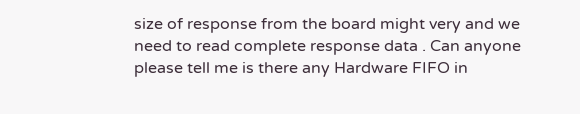size of response from the board might very and we need to read complete response data . Can anyone please tell me is there any Hardware FIFO in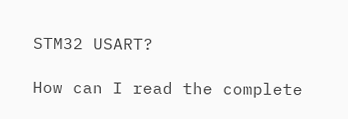STM32 USART?

How can I read the complete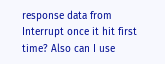response data from Interrupt once it hit first time? Also can I use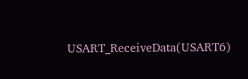USART_ReceiveData(USART6)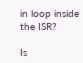in loop inside the ISR?

Is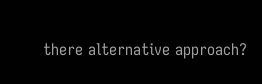there alternative approach?